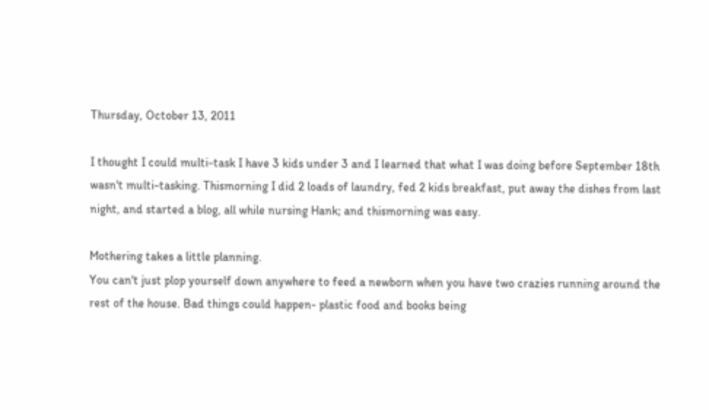Thursday, October 13, 2011

I thought I could multi-task I have 3 kids under 3 and I learned that what I was doing before September 18th wasn't multi-tasking. Thismorning I did 2 loads of laundry, fed 2 kids breakfast, put away the dishes from last night, and started a blog, all while nursing Hank; and thismorning was easy.

Mothering takes a little planning.
You can't just plop yourself down anywhere to feed a newborn when you have two crazies running around the rest of the house. Bad things could happen- plastic food and books being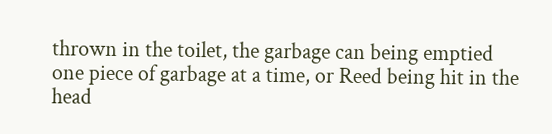thrown in the toilet, the garbage can being emptied one piece of garbage at a time, or Reed being hit in the head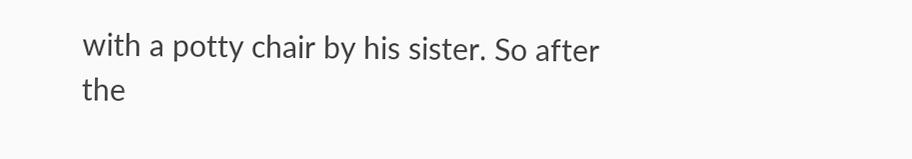with a potty chair by his sister. So after the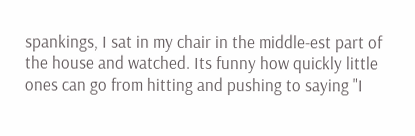spankings, I sat in my chair in the middle-est part of the house and watched. Its funny how quickly little ones can go from hitting and pushing to saying "I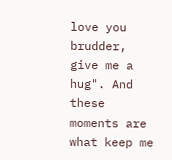love you brudder, give me a hug". And these moments are what keep me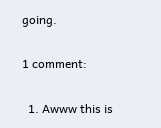going.

1 comment:

  1. Awww this is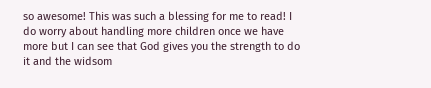so awesome! This was such a blessing for me to read! I do worry about handling more children once we have more but I can see that God gives you the strength to do it and the widsom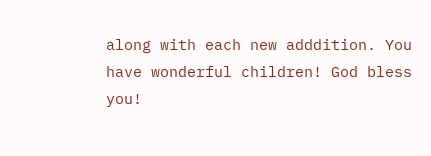along with each new adddition. You have wonderful children! God bless you!